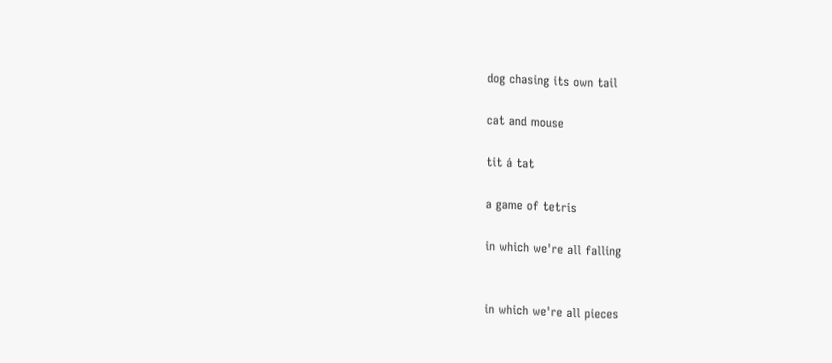dog chasing its own tail

cat and mouse

tit á tat

a game of tetris

in which we're all falling


in which we're all pieces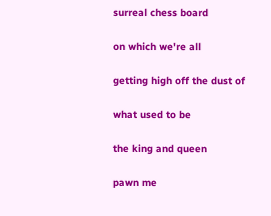surreal chess board

on which we're all

getting high off the dust of

what used to be

the king and queen

pawn me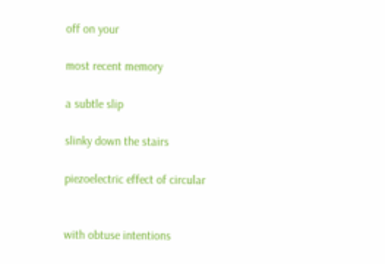off on your

most recent memory

a subtle slip

slinky down the stairs

piezoelectric effect of circular


with obtuse intentions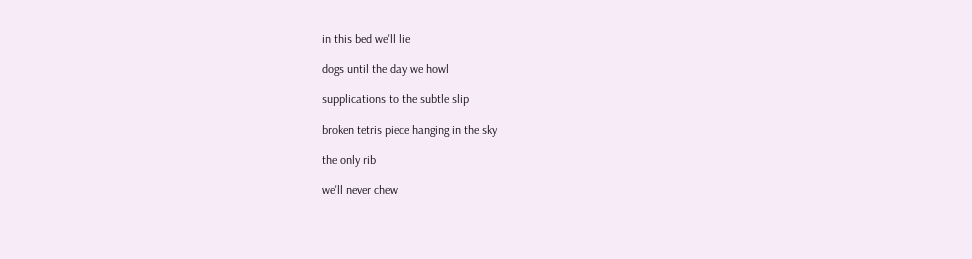in this bed we'll lie

dogs until the day we howl

supplications to the subtle slip

broken tetris piece hanging in the sky

the only rib

we'll never chew